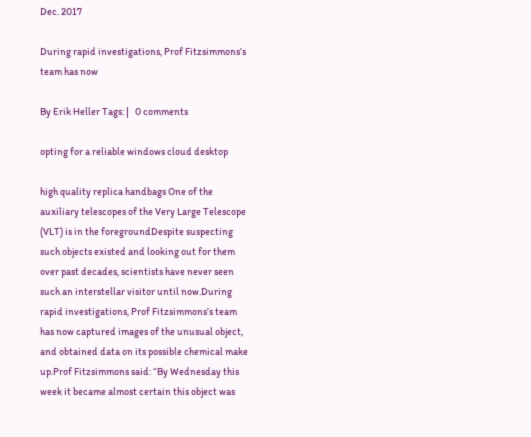Dec. 2017

During rapid investigations, Prof Fitzsimmons’s team has now

By Erik Heller Tags: |   0 comments

opting for a reliable windows cloud desktop

high quality replica handbags One of the auxiliary telescopes of the Very Large Telescope (VLT) is in the foregroundDespite suspecting such objects existed and looking out for them over past decades, scientists have never seen such an interstellar visitor until now.During rapid investigations, Prof Fitzsimmons’s team has now captured images of the unusual object, and obtained data on its possible chemical make up.Prof Fitzsimmons said: “By Wednesday this week it became almost certain this object was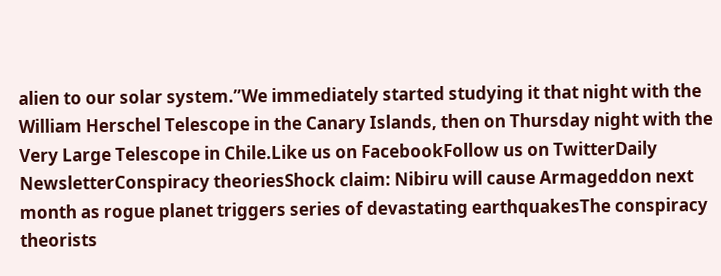alien to our solar system.”We immediately started studying it that night with the William Herschel Telescope in the Canary Islands, then on Thursday night with the Very Large Telescope in Chile.Like us on FacebookFollow us on TwitterDaily NewsletterConspiracy theoriesShock claim: Nibiru will cause Armageddon next month as rogue planet triggers series of devastating earthquakesThe conspiracy theorists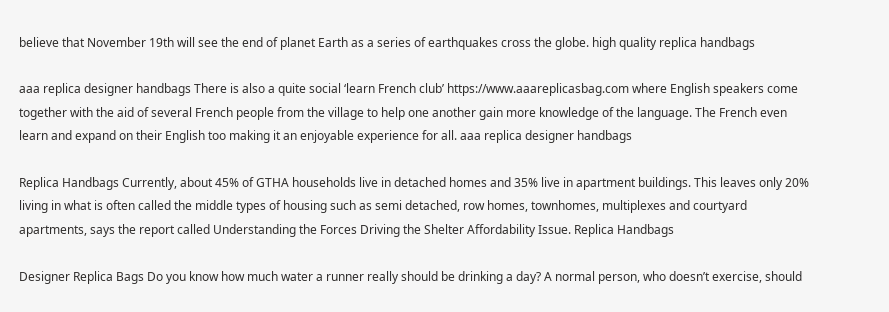believe that November 19th will see the end of planet Earth as a series of earthquakes cross the globe. high quality replica handbags

aaa replica designer handbags There is also a quite social ‘learn French club’ https://www.aaareplicasbag.com where English speakers come together with the aid of several French people from the village to help one another gain more knowledge of the language. The French even learn and expand on their English too making it an enjoyable experience for all. aaa replica designer handbags

Replica Handbags Currently, about 45% of GTHA households live in detached homes and 35% live in apartment buildings. This leaves only 20% living in what is often called the middle types of housing such as semi detached, row homes, townhomes, multiplexes and courtyard apartments, says the report called Understanding the Forces Driving the Shelter Affordability Issue. Replica Handbags

Designer Replica Bags Do you know how much water a runner really should be drinking a day? A normal person, who doesn’t exercise, should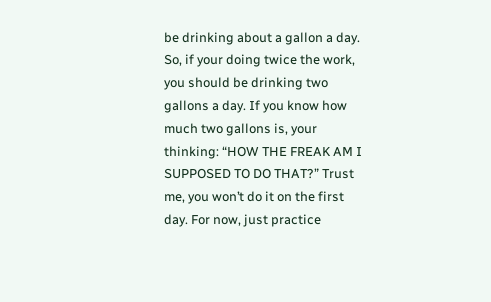be drinking about a gallon a day. So, if your doing twice the work, you should be drinking two gallons a day. If you know how much two gallons is, your thinking: “HOW THE FREAK AM I SUPPOSED TO DO THAT?” Trust me, you won’t do it on the first day. For now, just practice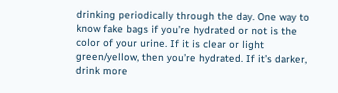drinking periodically through the day. One way to know fake bags if you’re hydrated or not is the color of your urine. If it is clear or light green/yellow, then you’re hydrated. If it’s darker, drink more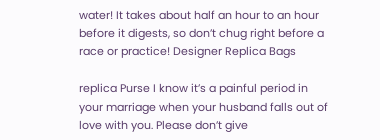water! It takes about half an hour to an hour before it digests, so don’t chug right before a race or practice! Designer Replica Bags

replica Purse I know it’s a painful period in your marriage when your husband falls out of love with you. Please don’t give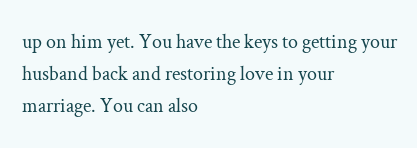up on him yet. You have the keys to getting your husband back and restoring love in your marriage. You can also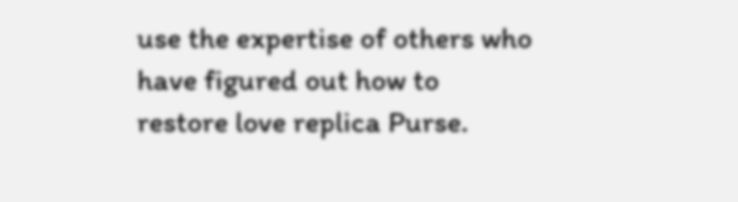use the expertise of others who have figured out how to restore love replica Purse.